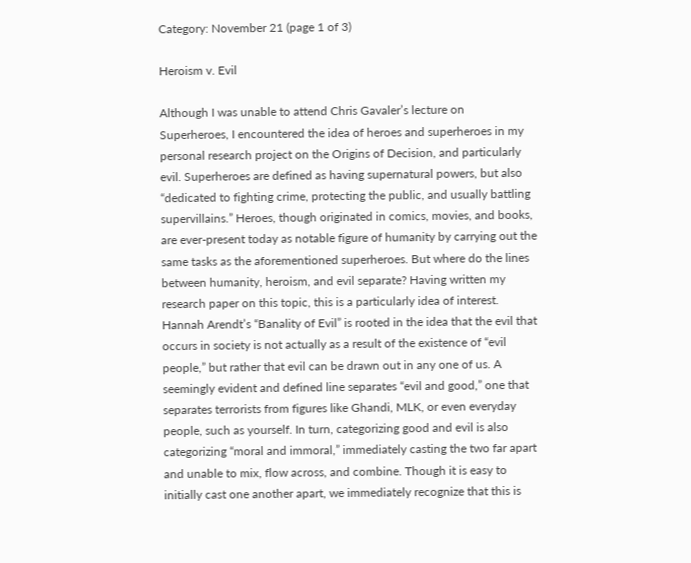Category: November 21 (page 1 of 3)

Heroism v. Evil

Although I was unable to attend Chris Gavaler’s lecture on Superheroes, I encountered the idea of heroes and superheroes in my personal research project on the Origins of Decision, and particularly evil. Superheroes are defined as having supernatural powers, but also “dedicated to fighting crime, protecting the public, and usually battling supervillains.” Heroes, though originated in comics, movies, and books, are ever-present today as notable figure of humanity by carrying out the same tasks as the aforementioned superheroes. But where do the lines between humanity, heroism, and evil separate? Having written my research paper on this topic, this is a particularly idea of interest. Hannah Arendt’s “Banality of Evil” is rooted in the idea that the evil that occurs in society is not actually as a result of the existence of “evil people,” but rather that evil can be drawn out in any one of us. A seemingly evident and defined line separates “evil and good,” one that separates terrorists from figures like Ghandi, MLK, or even everyday people, such as yourself. In turn, categorizing good and evil is also categorizing “moral and immoral,” immediately casting the two far apart and unable to mix, flow across, and combine. Though it is easy to initially cast one another apart, we immediately recognize that this is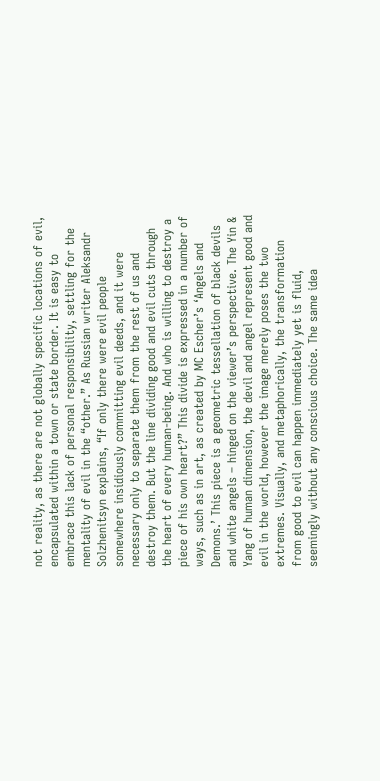not reality, as there are not globally specific locations of evil, encapsulated within a town or state border. It is easy to embrace this lack of personal responsibility, settling for the mentality of evil in the “other.” As Russian writer Aleksandr Solzhenitsyn explains, “If only there were evil people somewhere insidiously committing evil deeds, and it were necessary only to separate them from the rest of us and destroy them. But the line dividing good and evil cuts through the heart of every human-being. And who is willing to destroy a piece of his own heart?” This divide is expressed in a number of ways, such as in art, as created by MC Escher’s ‘Angels and Demons.’ This piece is a geometric tessellation of black devils and white angels – hinged on the viewer’s perspective. The Yin & Yang of human dimension, the devil and angel represent good and evil in the world, however the image merely poses the two extremes. Visually, and metaphorically, the transformation from good to evil can happen immediately yet is fluid, seemingly without any conscious choice. The same idea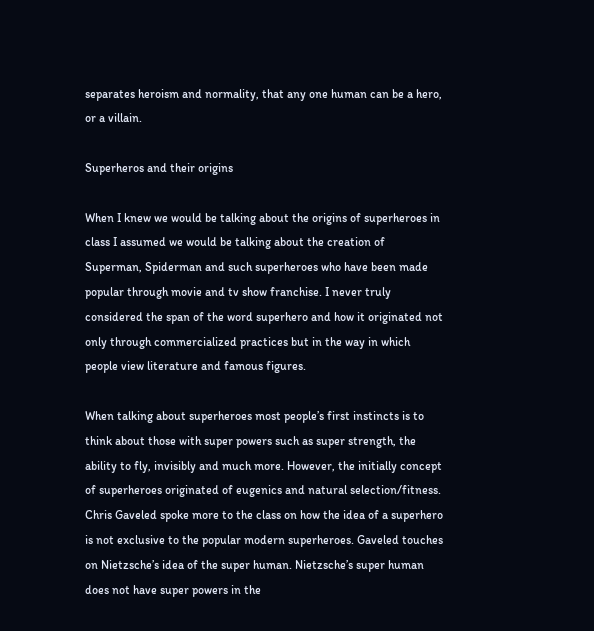separates heroism and normality, that any one human can be a hero, or a villain.

Superheros and their origins

When I knew we would be talking about the origins of superheroes in class I assumed we would be talking about the creation of Superman, Spiderman and such superheroes who have been made popular through movie and tv show franchise. I never truly considered the span of the word superhero and how it originated not only through commercialized practices but in the way in which people view literature and famous figures.

When talking about superheroes most people’s first instincts is to think about those with super powers such as super strength, the ability to fly, invisibly and much more. However, the initially concept of superheroes originated of eugenics and natural selection/fitness. Chris Gaveled spoke more to the class on how the idea of a superhero is not exclusive to the popular modern superheroes. Gaveled touches on Nietzsche’s idea of the super human. Nietzsche’s super human does not have super powers in the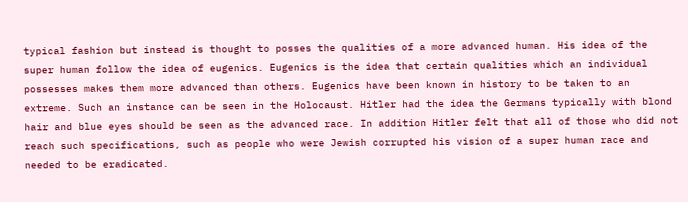typical fashion but instead is thought to posses the qualities of a more advanced human. His idea of the super human follow the idea of eugenics. Eugenics is the idea that certain qualities which an individual possesses makes them more advanced than others. Eugenics have been known in history to be taken to an extreme. Such an instance can be seen in the Holocaust. Hitler had the idea the Germans typically with blond hair and blue eyes should be seen as the advanced race. In addition Hitler felt that all of those who did not reach such specifications, such as people who were Jewish corrupted his vision of a super human race and needed to be eradicated.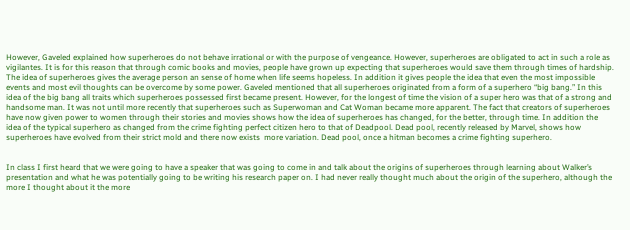However, Gaveled explained how superheroes do not behave irrational or with the purpose of vengeance. However, superheroes are obligated to act in such a role as vigilantes. It is for this reason that through comic books and movies, people have grown up expecting that superheroes would save them through times of hardship. The idea of superheroes gives the average person an sense of home when life seems hopeless. In addition it gives people the idea that even the most impossible events and most evil thoughts can be overcome by some power. Gaveled mentioned that all superheroes originated from a form of a superhero “big bang.” In this idea of the big bang all traits which superheroes possessed first became present. However, for the longest of time the vision of a super hero was that of a strong and handsome man. It was not until more recently that superheroes such as Superwoman and Cat Woman became more apparent. The fact that creators of superheroes have now given power to women through their stories and movies shows how the idea of superheroes has changed, for the better, through time. In addition the idea of the typical superhero as changed from the crime fighting perfect citizen hero to that of Deadpool. Dead pool, recently released by Marvel, shows how superheroes have evolved from their strict mold and there now exists  more variation. Dead pool, once a hitman becomes a crime fighting superhero.


In class I first heard that we were going to have a speaker that was going to come in and talk about the origins of superheroes through learning about Walker’s presentation and what he was potentially going to be writing his research paper on. I had never really thought much about the origin of the superhero, although the more I thought about it the more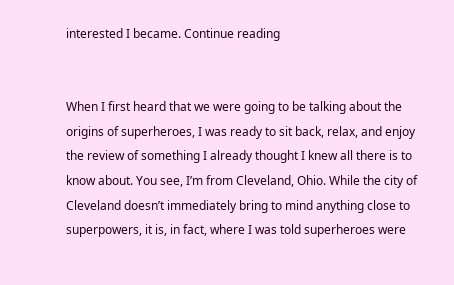interested I became. Continue reading


When I first heard that we were going to be talking about the origins of superheroes, I was ready to sit back, relax, and enjoy the review of something I already thought I knew all there is to know about. You see, I’m from Cleveland, Ohio. While the city of Cleveland doesn’t immediately bring to mind anything close to superpowers, it is, in fact, where I was told superheroes were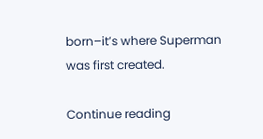born–it’s where Superman was first created.

Continue reading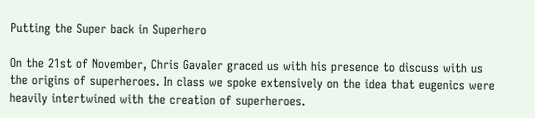Putting the Super back in Superhero

On the 21st of November, Chris Gavaler graced us with his presence to discuss with us the origins of superheroes. In class we spoke extensively on the idea that eugenics were heavily intertwined with the creation of superheroes.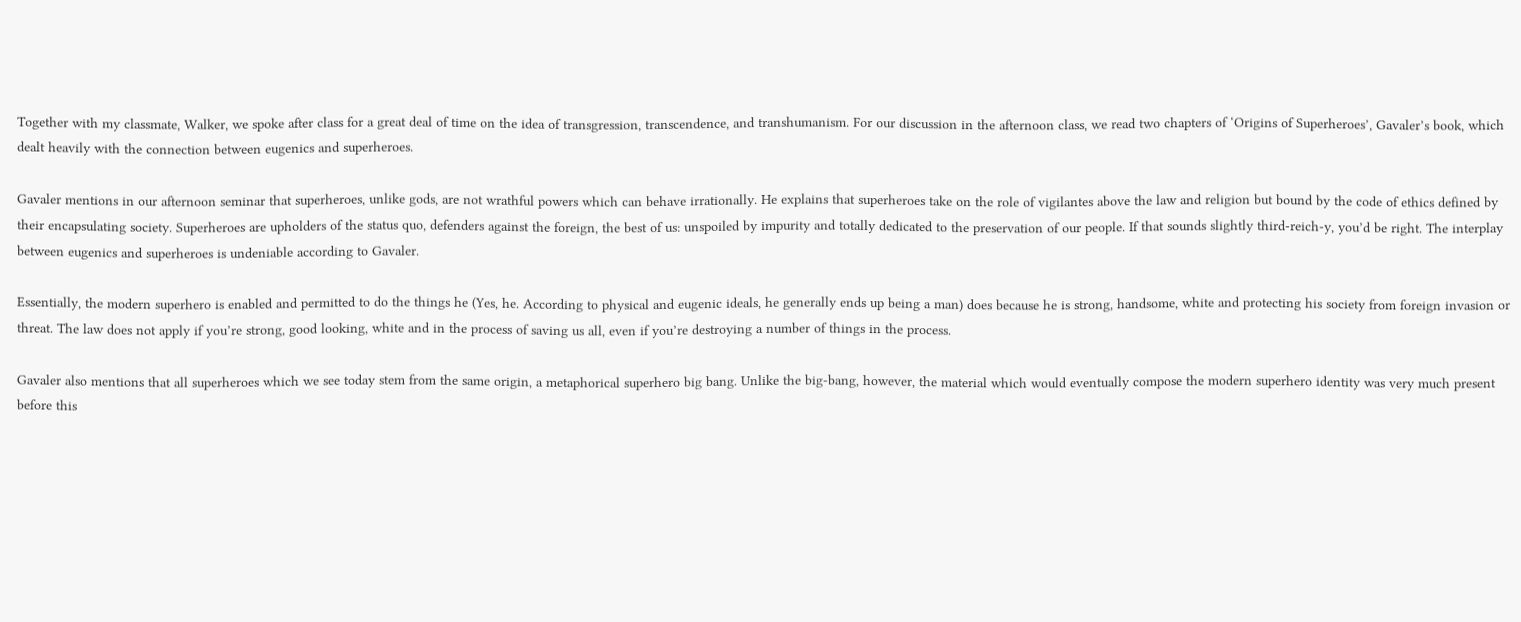Together with my classmate, Walker, we spoke after class for a great deal of time on the idea of transgression, transcendence, and transhumanism. For our discussion in the afternoon class, we read two chapters of ‘Origins of Superheroes’, Gavaler’s book, which dealt heavily with the connection between eugenics and superheroes.

Gavaler mentions in our afternoon seminar that superheroes, unlike gods, are not wrathful powers which can behave irrationally. He explains that superheroes take on the role of vigilantes above the law and religion but bound by the code of ethics defined by their encapsulating society. Superheroes are upholders of the status quo, defenders against the foreign, the best of us: unspoiled by impurity and totally dedicated to the preservation of our people. If that sounds slightly third-reich-y, you’d be right. The interplay between eugenics and superheroes is undeniable according to Gavaler.

Essentially, the modern superhero is enabled and permitted to do the things he (Yes, he. According to physical and eugenic ideals, he generally ends up being a man) does because he is strong, handsome, white and protecting his society from foreign invasion or threat. The law does not apply if you’re strong, good looking, white and in the process of saving us all, even if you’re destroying a number of things in the process.

Gavaler also mentions that all superheroes which we see today stem from the same origin, a metaphorical superhero big bang. Unlike the big-bang, however, the material which would eventually compose the modern superhero identity was very much present before this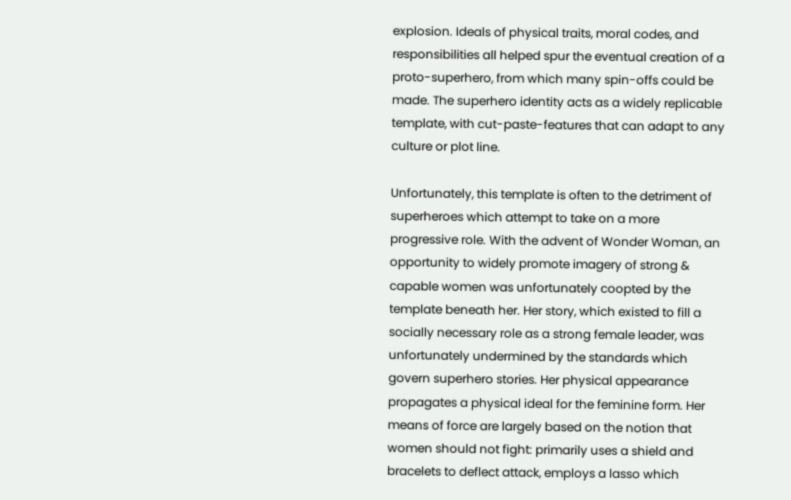explosion. Ideals of physical traits, moral codes, and responsibilities all helped spur the eventual creation of a proto-superhero, from which many spin-offs could be made. The superhero identity acts as a widely replicable template, with cut-paste-features that can adapt to any culture or plot line.

Unfortunately, this template is often to the detriment of superheroes which attempt to take on a more progressive role. With the advent of Wonder Woman, an opportunity to widely promote imagery of strong & capable women was unfortunately coopted by the template beneath her. Her story, which existed to fill a socially necessary role as a strong female leader, was unfortunately undermined by the standards which govern superhero stories. Her physical appearance propagates a physical ideal for the feminine form. Her means of force are largely based on the notion that women should not fight: primarily uses a shield and bracelets to deflect attack, employs a lasso which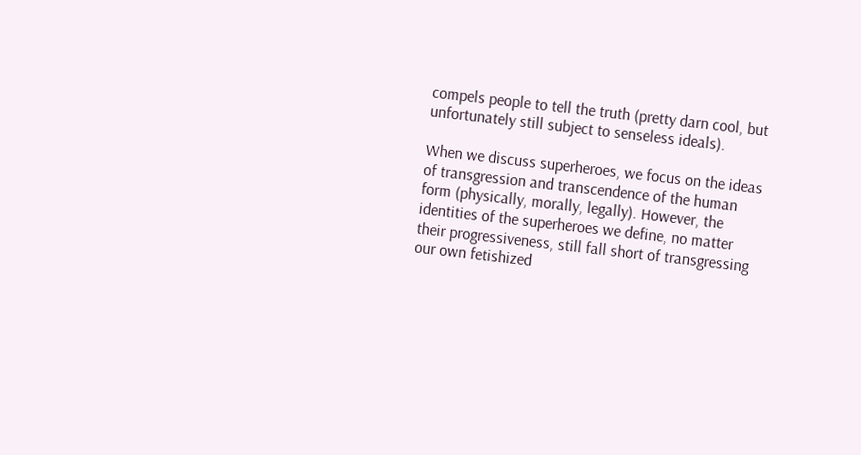compels people to tell the truth (pretty darn cool, but unfortunately still subject to senseless ideals).

When we discuss superheroes, we focus on the ideas of transgression and transcendence of the human form (physically, morally, legally). However, the identities of the superheroes we define, no matter their progressiveness, still fall short of transgressing our own fetishized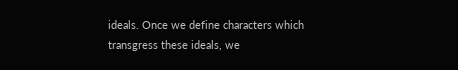ideals. Once we define characters which transgress these ideals, we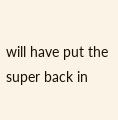will have put the super back in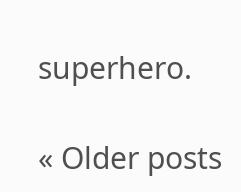superhero.

« Older posts